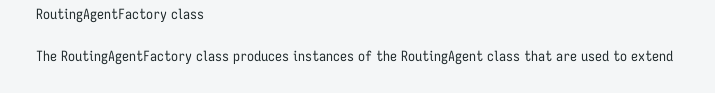RoutingAgentFactory class

The RoutingAgentFactory class produces instances of the RoutingAgent class that are used to extend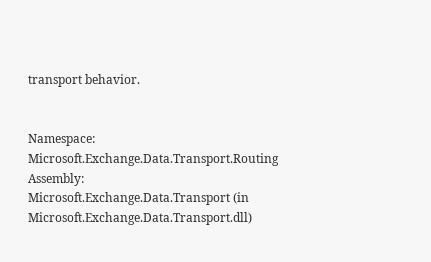transport behavior.


Namespace:  Microsoft.Exchange.Data.Transport.Routing
Assembly:  Microsoft.Exchange.Data.Transport (in Microsoft.Exchange.Data.Transport.dll)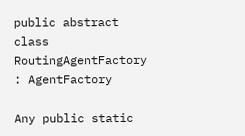public abstract class RoutingAgentFactory : AgentFactory

Any public static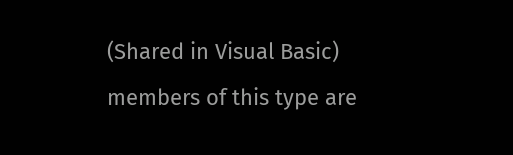(Shared in Visual Basic) members of this type are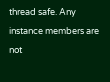thread safe. Any instance members are not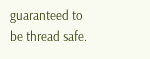guaranteed to be thread safe.